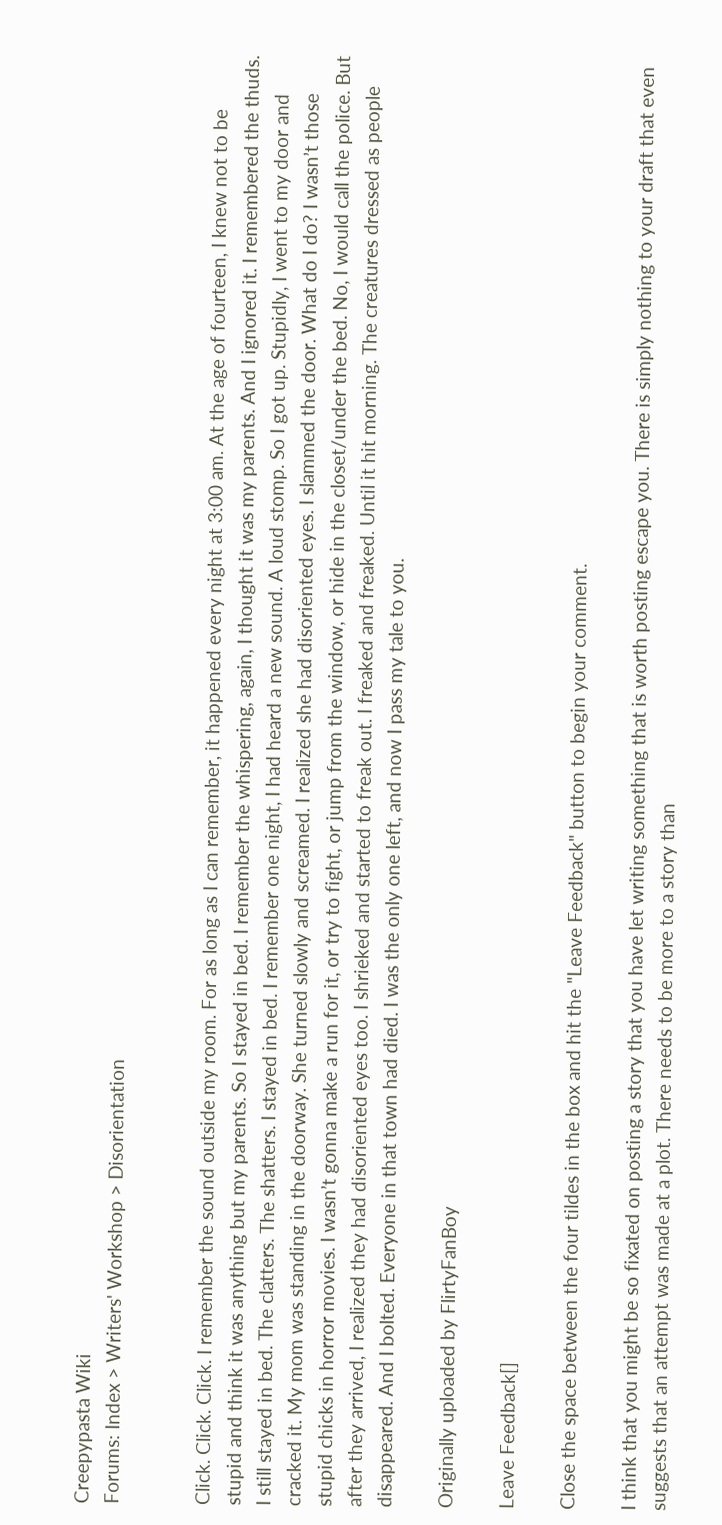Creepypasta Wiki
Forums: Index > Writers' Workshop > Disorientation


Click. Click. Click. I remember the sound outside my room. For as long as I can remember, it happened every night at 3:00 am. At the age of fourteen, I knew not to be stupid and think it was anything but my parents. So I stayed in bed. I remember the whispering, again, I thought it was my parents. And I ignored it. I remembered the thuds. I still stayed in bed. The clatters. The shatters. I stayed in bed. I remember one night, I had heard a new sound. A loud stomp. So I got up. Stupidly, I went to my door and cracked it. My mom was standing in the doorway. She turned slowly and screamed. I realized she had disoriented eyes. I slammed the door. What do I do? I wasn’t those stupid chicks in horror movies. I wasn’t gonna make a run for it, or try to fight, or jump from the window, or hide in the closet/under the bed. No, I would call the police. But after they arrived, I realized they had disoriented eyes too. I shrieked and started to freak out. I freaked and freaked. Until it hit morning. The creatures dressed as people disappeared. And I bolted. Everyone in that town had died. I was the only one left, and now I pass my tale to you.

Originally uploaded by FlirtyFanBoy

Leave Feedback[]

Close the space between the four tildes in the box and hit the "Leave Feedback" button to begin your comment.

I think that you might be so fixated on posting a story that you have let writing something that is worth posting escape you. There is simply nothing to your draft that even suggests that an attempt was made at a plot. There needs to be more to a story than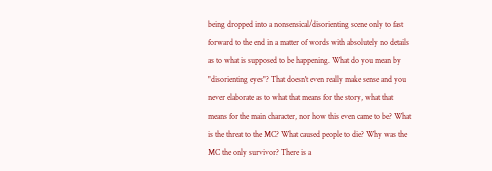being dropped into a nonsensical/disorienting scene only to fast forward to the end in a matter of words with absolutely no details as to what is supposed to be happening. What do you mean by "disorienting eyes"? That doesn't even really make sense and you never elaborate as to what that means for the story, what that means for the main character, nor how this even came to be? What is the threat to the MC? What caused people to die? Why was the MC the only survivor? There is a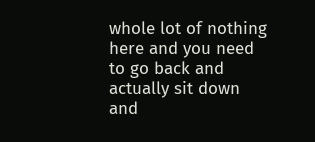whole lot of nothing here and you need to go back and actually sit down and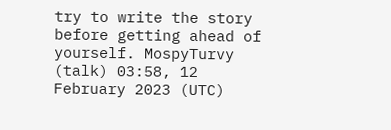try to write the story before getting ahead of yourself. MospyTurvy (talk) 03:58, 12 February 2023 (UTC)